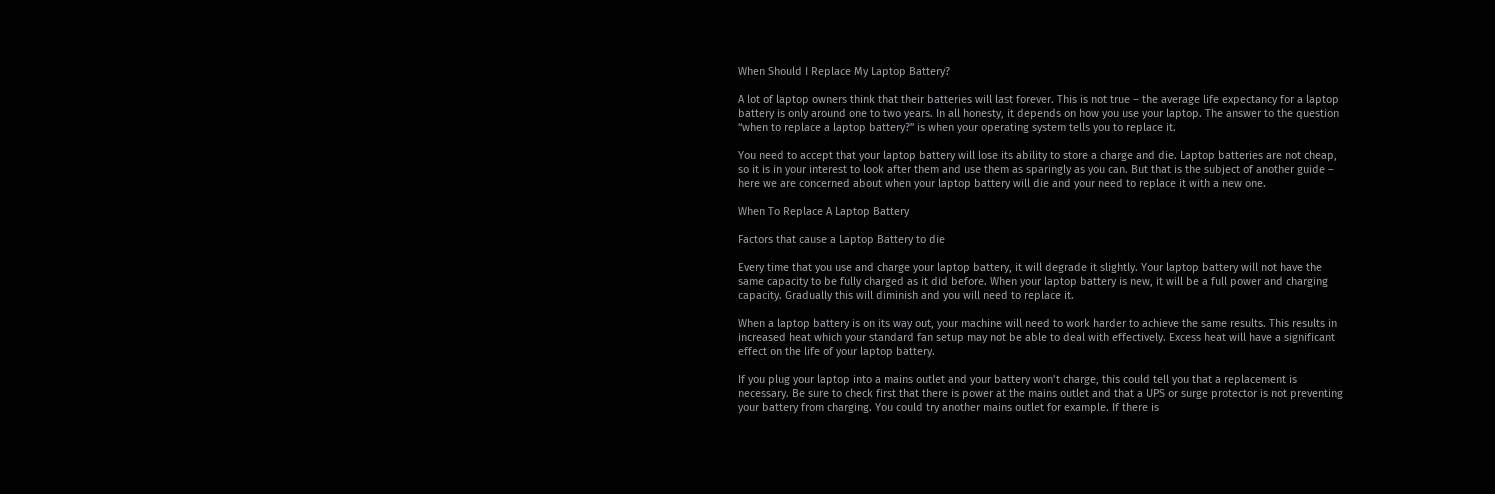When Should I Replace My Laptop Battery?

A lot of laptop owners think that their batteries will last forever. This is not true – the average life expectancy for a laptop battery is only around one to two years. In all honesty, it depends on how you use your laptop. The answer to the question “when to replace a laptop battery?” is when your operating system tells you to replace it.

You need to accept that your laptop battery will lose its ability to store a charge and die. Laptop batteries are not cheap, so it is in your interest to look after them and use them as sparingly as you can. But that is the subject of another guide – here we are concerned about when your laptop battery will die and your need to replace it with a new one.

When To Replace A Laptop Battery

Factors that cause a Laptop Battery to die

Every time that you use and charge your laptop battery, it will degrade it slightly. Your laptop battery will not have the same capacity to be fully charged as it did before. When your laptop battery is new, it will be a full power and charging capacity. Gradually this will diminish and you will need to replace it.

When a laptop battery is on its way out, your machine will need to work harder to achieve the same results. This results in increased heat which your standard fan setup may not be able to deal with effectively. Excess heat will have a significant effect on the life of your laptop battery.

If you plug your laptop into a mains outlet and your battery won’t charge, this could tell you that a replacement is necessary. Be sure to check first that there is power at the mains outlet and that a UPS or surge protector is not preventing your battery from charging. You could try another mains outlet for example. If there is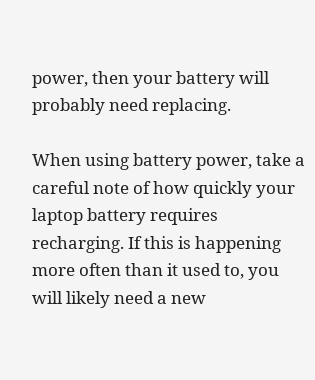power, then your battery will probably need replacing.

When using battery power, take a careful note of how quickly your laptop battery requires recharging. If this is happening more often than it used to, you will likely need a new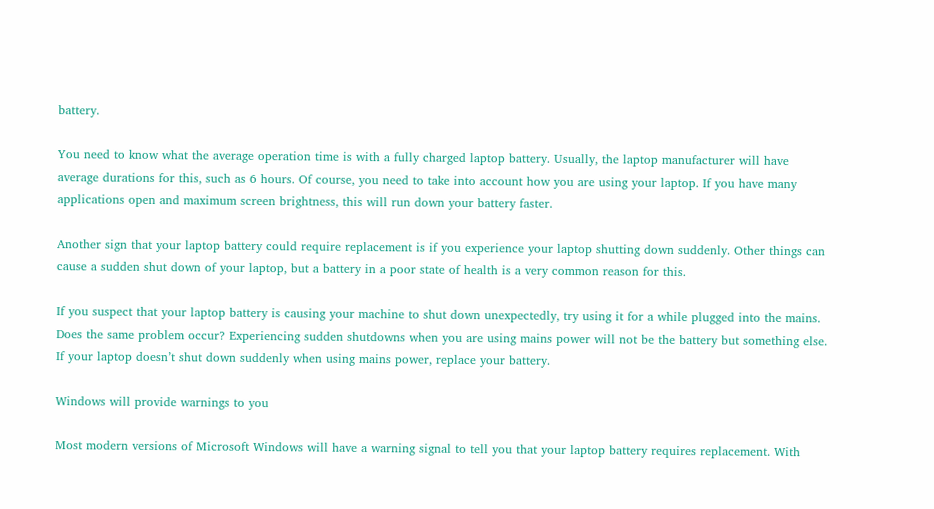battery.

You need to know what the average operation time is with a fully charged laptop battery. Usually, the laptop manufacturer will have average durations for this, such as 6 hours. Of course, you need to take into account how you are using your laptop. If you have many applications open and maximum screen brightness, this will run down your battery faster.

Another sign that your laptop battery could require replacement is if you experience your laptop shutting down suddenly. Other things can cause a sudden shut down of your laptop, but a battery in a poor state of health is a very common reason for this.

If you suspect that your laptop battery is causing your machine to shut down unexpectedly, try using it for a while plugged into the mains. Does the same problem occur? Experiencing sudden shutdowns when you are using mains power will not be the battery but something else. If your laptop doesn’t shut down suddenly when using mains power, replace your battery.

Windows will provide warnings to you

Most modern versions of Microsoft Windows will have a warning signal to tell you that your laptop battery requires replacement. With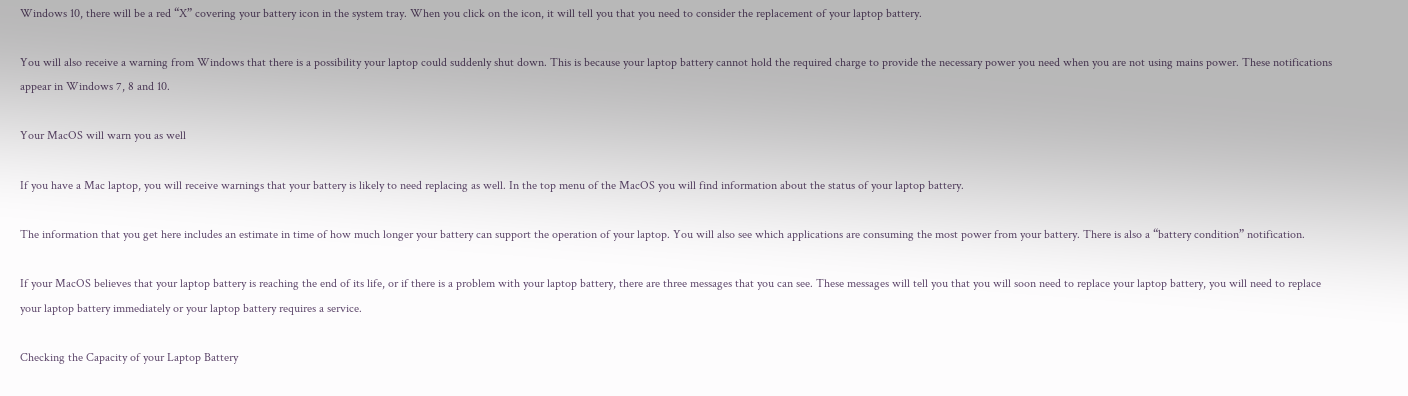Windows 10, there will be a red “X” covering your battery icon in the system tray. When you click on the icon, it will tell you that you need to consider the replacement of your laptop battery.

You will also receive a warning from Windows that there is a possibility your laptop could suddenly shut down. This is because your laptop battery cannot hold the required charge to provide the necessary power you need when you are not using mains power. These notifications appear in Windows 7, 8 and 10.

Your MacOS will warn you as well

If you have a Mac laptop, you will receive warnings that your battery is likely to need replacing as well. In the top menu of the MacOS you will find information about the status of your laptop battery.

The information that you get here includes an estimate in time of how much longer your battery can support the operation of your laptop. You will also see which applications are consuming the most power from your battery. There is also a “battery condition” notification.

If your MacOS believes that your laptop battery is reaching the end of its life, or if there is a problem with your laptop battery, there are three messages that you can see. These messages will tell you that you will soon need to replace your laptop battery, you will need to replace your laptop battery immediately or your laptop battery requires a service.

Checking the Capacity of your Laptop Battery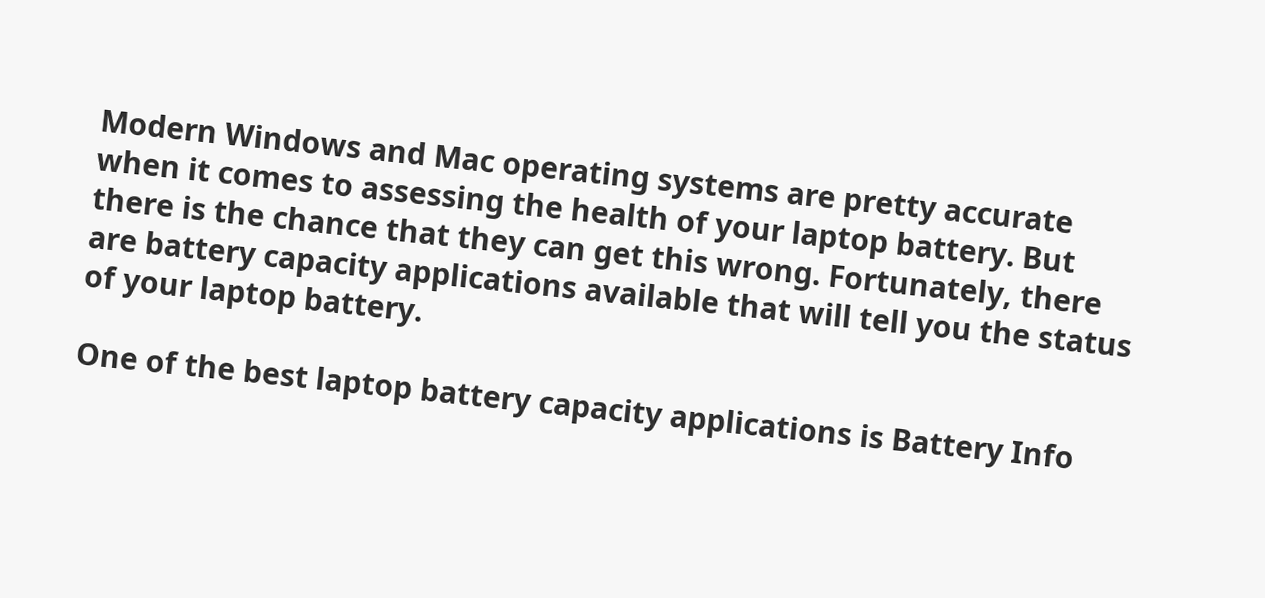Modern Windows and Mac operating systems are pretty accurate when it comes to assessing the health of your laptop battery. But there is the chance that they can get this wrong. Fortunately, there are battery capacity applications available that will tell you the status of your laptop battery.

One of the best laptop battery capacity applications is Battery Info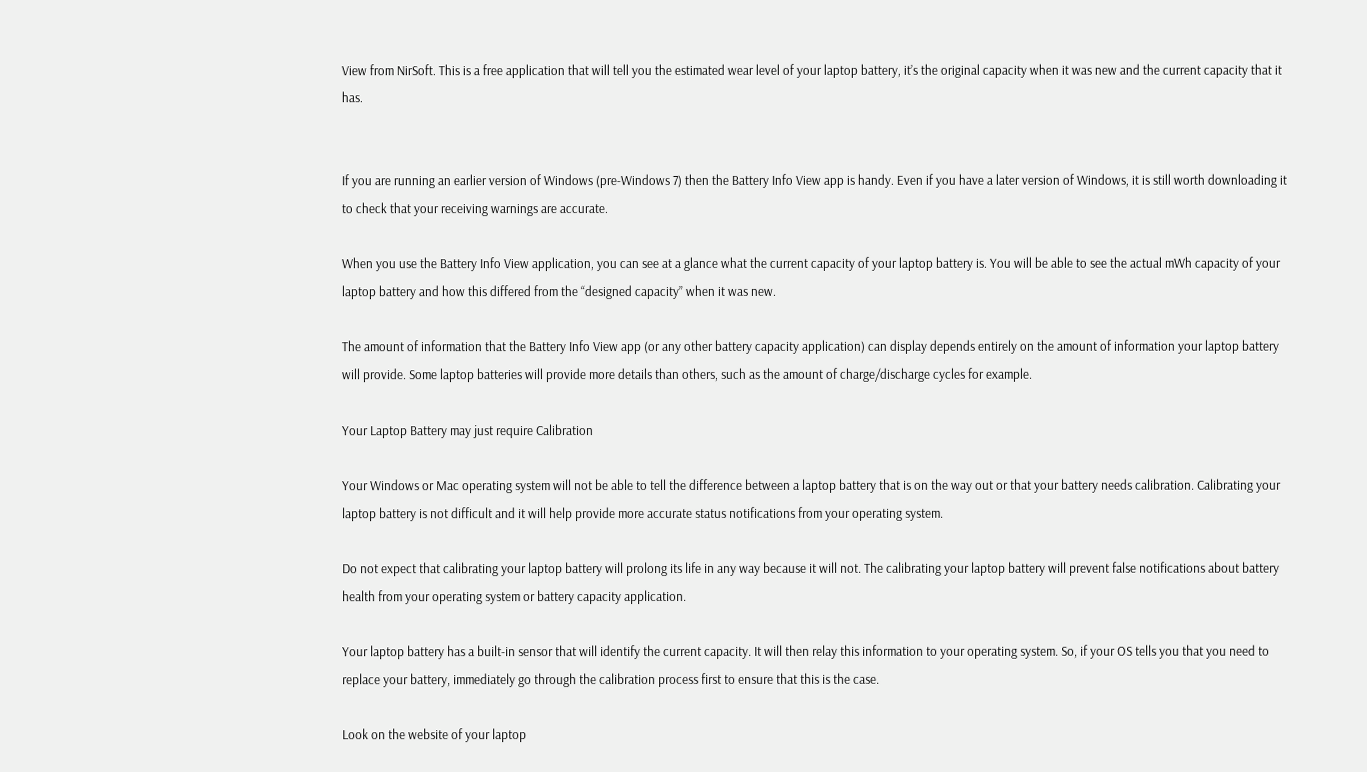View from NirSoft. This is a free application that will tell you the estimated wear level of your laptop battery, it’s the original capacity when it was new and the current capacity that it has.


If you are running an earlier version of Windows (pre-Windows 7) then the Battery Info View app is handy. Even if you have a later version of Windows, it is still worth downloading it to check that your receiving warnings are accurate.

When you use the Battery Info View application, you can see at a glance what the current capacity of your laptop battery is. You will be able to see the actual mWh capacity of your laptop battery and how this differed from the “designed capacity” when it was new.

The amount of information that the Battery Info View app (or any other battery capacity application) can display depends entirely on the amount of information your laptop battery will provide. Some laptop batteries will provide more details than others, such as the amount of charge/discharge cycles for example.

Your Laptop Battery may just require Calibration

Your Windows or Mac operating system will not be able to tell the difference between a laptop battery that is on the way out or that your battery needs calibration. Calibrating your laptop battery is not difficult and it will help provide more accurate status notifications from your operating system.

Do not expect that calibrating your laptop battery will prolong its life in any way because it will not. The calibrating your laptop battery will prevent false notifications about battery health from your operating system or battery capacity application.

Your laptop battery has a built-in sensor that will identify the current capacity. It will then relay this information to your operating system. So, if your OS tells you that you need to replace your battery, immediately go through the calibration process first to ensure that this is the case.

Look on the website of your laptop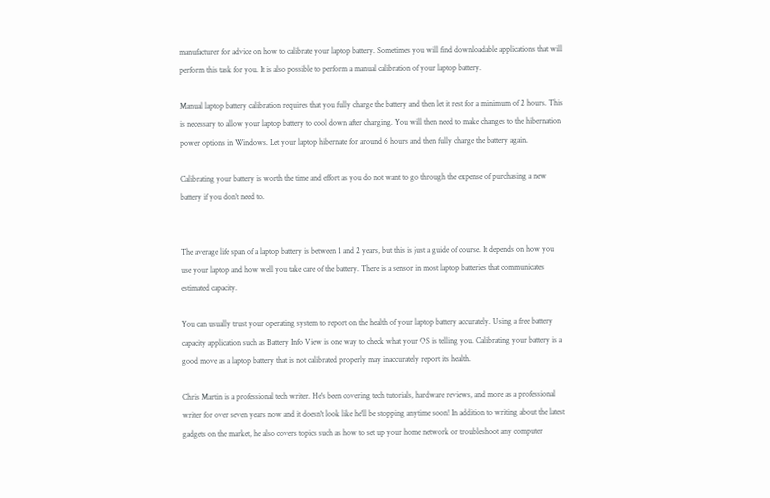manufacturer for advice on how to calibrate your laptop battery. Sometimes you will find downloadable applications that will perform this task for you. It is also possible to perform a manual calibration of your laptop battery.

Manual laptop battery calibration requires that you fully charge the battery and then let it rest for a minimum of 2 hours. This is necessary to allow your laptop battery to cool down after charging. You will then need to make changes to the hibernation power options in Windows. Let your laptop hibernate for around 6 hours and then fully charge the battery again.

Calibrating your battery is worth the time and effort as you do not want to go through the expense of purchasing a new battery if you don’t need to.


The average life span of a laptop battery is between 1 and 2 years, but this is just a guide of course. It depends on how you use your laptop and how well you take care of the battery. There is a sensor in most laptop batteries that communicates estimated capacity.

You can usually trust your operating system to report on the health of your laptop battery accurately. Using a free battery capacity application such as Battery Info View is one way to check what your OS is telling you. Calibrating your battery is a good move as a laptop battery that is not calibrated properly may inaccurately report its health.

Chris Martin is a professional tech writer. He's been covering tech tutorials, hardware reviews, and more as a professional writer for over seven years now and it doesn't look like he'll be stopping anytime soon! In addition to writing about the latest gadgets on the market, he also covers topics such as how to set up your home network or troubleshoot any computer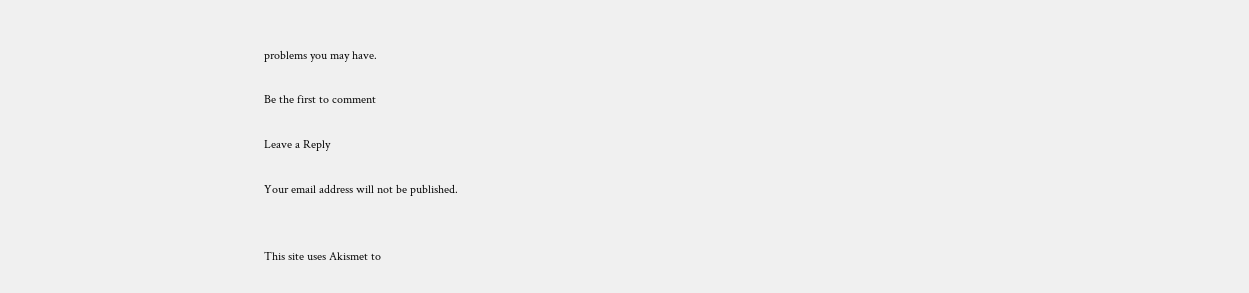problems you may have.

Be the first to comment

Leave a Reply

Your email address will not be published.


This site uses Akismet to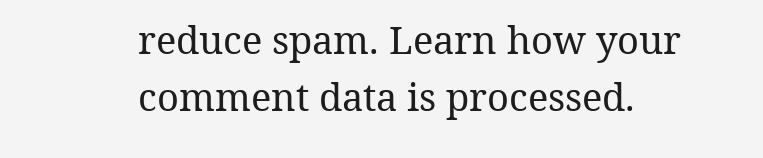reduce spam. Learn how your comment data is processed.